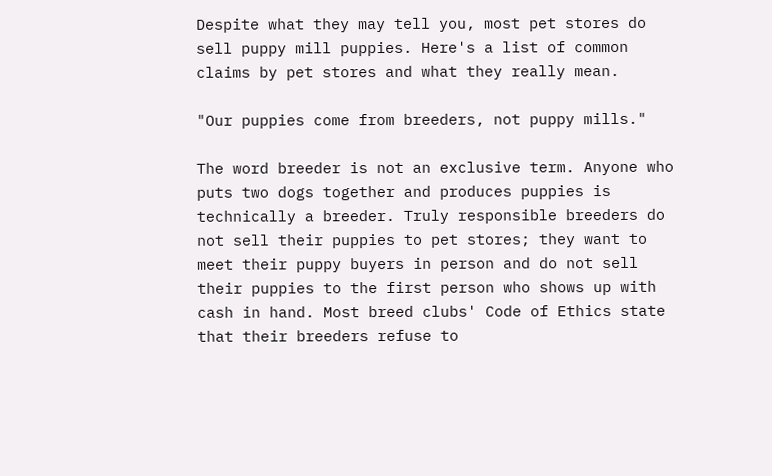Despite what they may tell you, most pet stores do sell puppy mill puppies. Here's a list of common claims by pet stores and what they really mean.

"Our puppies come from breeders, not puppy mills."

The word breeder is not an exclusive term. Anyone who puts two dogs together and produces puppies is technically a breeder. Truly responsible breeders do not sell their puppies to pet stores; they want to meet their puppy buyers in person and do not sell their puppies to the first person who shows up with cash in hand. Most breed clubs' Code of Ethics state that their breeders refuse to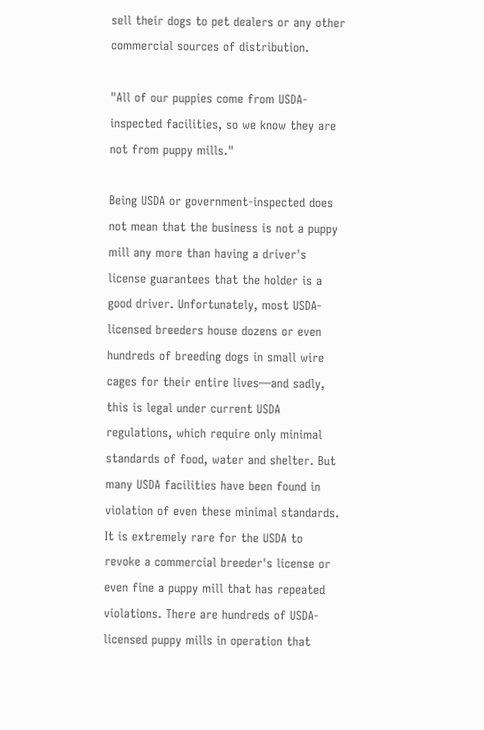sell their dogs to pet dealers or any other commercial sources of distribution.

"All of our puppies come from USDA-inspected facilities, so we know they are not from puppy mills."

Being USDA or government-inspected does not mean that the business is not a puppy mill any more than having a driver's license guarantees that the holder is a good driver. Unfortunately, most USDA-licensed breeders house dozens or even hundreds of breeding dogs in small wire cages for their entire lives—and sadly, this is legal under current USDA regulations, which require only minimal standards of food, water and shelter. But many USDA facilities have been found in violation of even these minimal standards. It is extremely rare for the USDA to revoke a commercial breeder's license or even fine a puppy mill that has repeated violations. There are hundreds of USDA-licensed puppy mills in operation that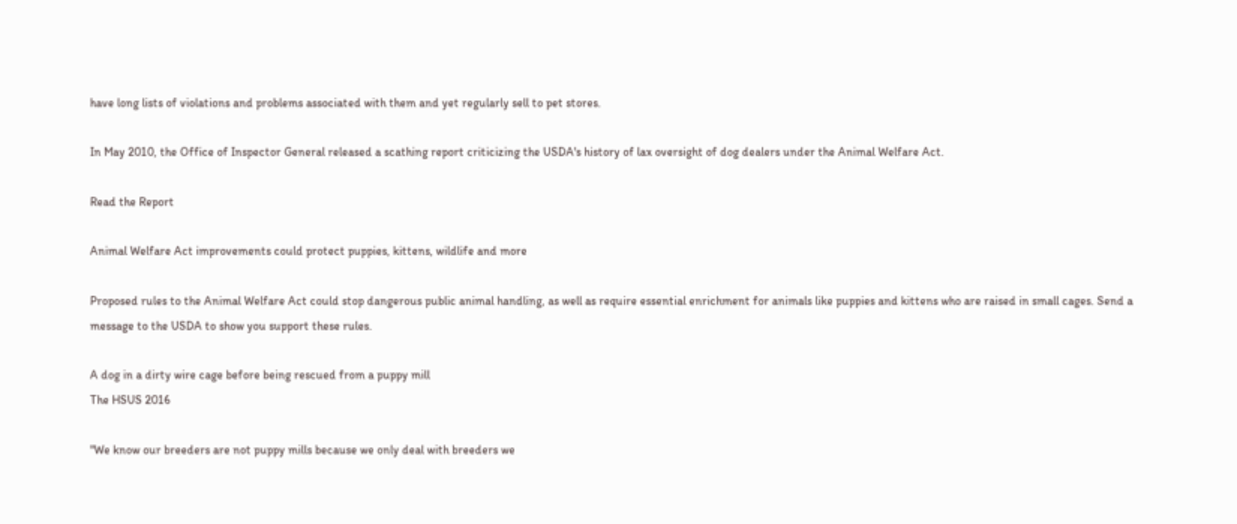have long lists of violations and problems associated with them and yet regularly sell to pet stores.

In May 2010, the Office of Inspector General released a scathing report criticizing the USDA's history of lax oversight of dog dealers under the Animal Welfare Act.

Read the Report

Animal Welfare Act improvements could protect puppies, kittens, wildlife and more

Proposed rules to the Animal Welfare Act could stop dangerous public animal handling, as well as require essential enrichment for animals like puppies and kittens who are raised in small cages. Send a message to the USDA to show you support these rules.

A dog in a dirty wire cage before being rescued from a puppy mill
The HSUS 2016

"We know our breeders are not puppy mills because we only deal with breeders we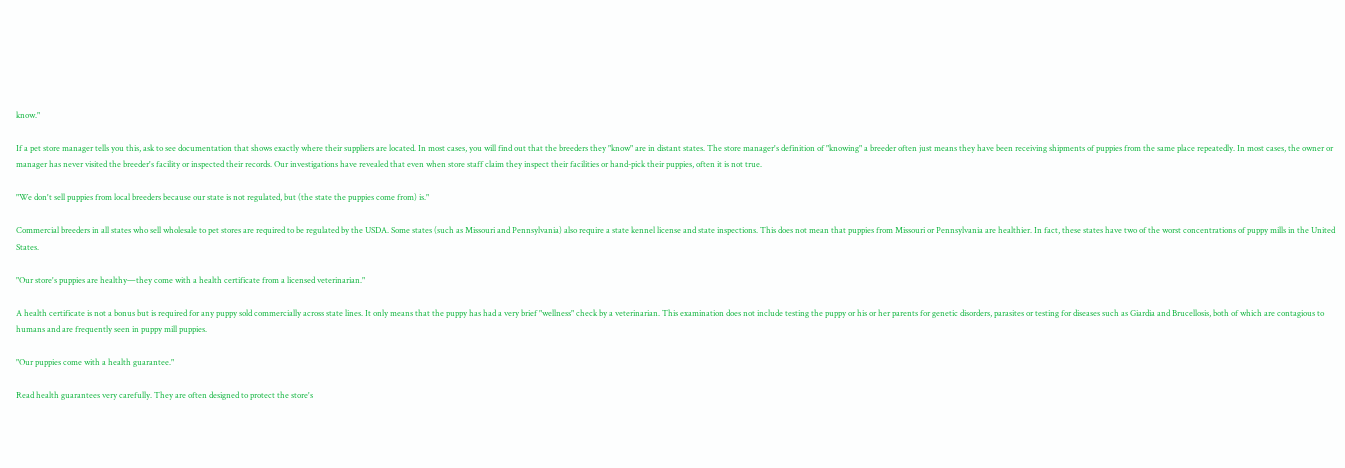know."

If a pet store manager tells you this, ask to see documentation that shows exactly where their suppliers are located. In most cases, you will find out that the breeders they "know" are in distant states. The store manager's definition of "knowing" a breeder often just means they have been receiving shipments of puppies from the same place repeatedly. In most cases, the owner or manager has never visited the breeder's facility or inspected their records. Our investigations have revealed that even when store staff claim they inspect their facilities or hand-pick their puppies, often it is not true.

"We don't sell puppies from local breeders because our state is not regulated, but (the state the puppies come from) is."

Commercial breeders in all states who sell wholesale to pet stores are required to be regulated by the USDA. Some states (such as Missouri and Pennsylvania) also require a state kennel license and state inspections. This does not mean that puppies from Missouri or Pennsylvania are healthier. In fact, these states have two of the worst concentrations of puppy mills in the United States.

"Our store's puppies are healthy—they come with a health certificate from a licensed veterinarian."

A health certificate is not a bonus but is required for any puppy sold commercially across state lines. It only means that the puppy has had a very brief "wellness" check by a veterinarian. This examination does not include testing the puppy or his or her parents for genetic disorders, parasites or testing for diseases such as Giardia and Brucellosis, both of which are contagious to humans and are frequently seen in puppy mill puppies.

"Our puppies come with a health guarantee."

Read health guarantees very carefully. They are often designed to protect the store's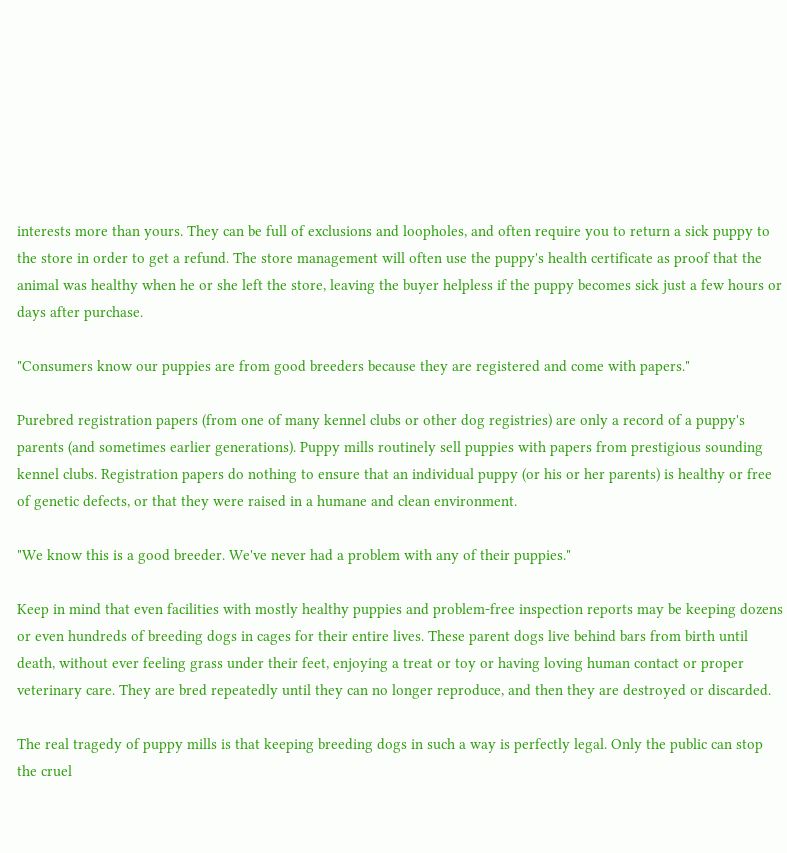interests more than yours. They can be full of exclusions and loopholes, and often require you to return a sick puppy to the store in order to get a refund. The store management will often use the puppy's health certificate as proof that the animal was healthy when he or she left the store, leaving the buyer helpless if the puppy becomes sick just a few hours or days after purchase.

"Consumers know our puppies are from good breeders because they are registered and come with papers."

Purebred registration papers (from one of many kennel clubs or other dog registries) are only a record of a puppy's parents (and sometimes earlier generations). Puppy mills routinely sell puppies with papers from prestigious sounding kennel clubs. Registration papers do nothing to ensure that an individual puppy (or his or her parents) is healthy or free of genetic defects, or that they were raised in a humane and clean environment.

"We know this is a good breeder. We've never had a problem with any of their puppies."

Keep in mind that even facilities with mostly healthy puppies and problem-free inspection reports may be keeping dozens or even hundreds of breeding dogs in cages for their entire lives. These parent dogs live behind bars from birth until death, without ever feeling grass under their feet, enjoying a treat or toy or having loving human contact or proper veterinary care. They are bred repeatedly until they can no longer reproduce, and then they are destroyed or discarded.

The real tragedy of puppy mills is that keeping breeding dogs in such a way is perfectly legal. Only the public can stop the cruel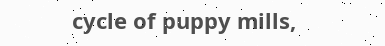cycle of puppy mills,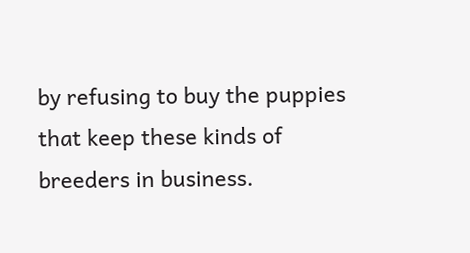by refusing to buy the puppies that keep these kinds of breeders in business.